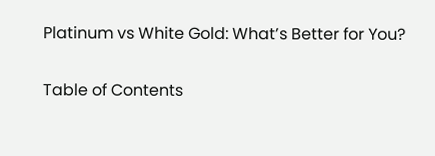Platinum vs White Gold: What’s Better for You?

Table of Contents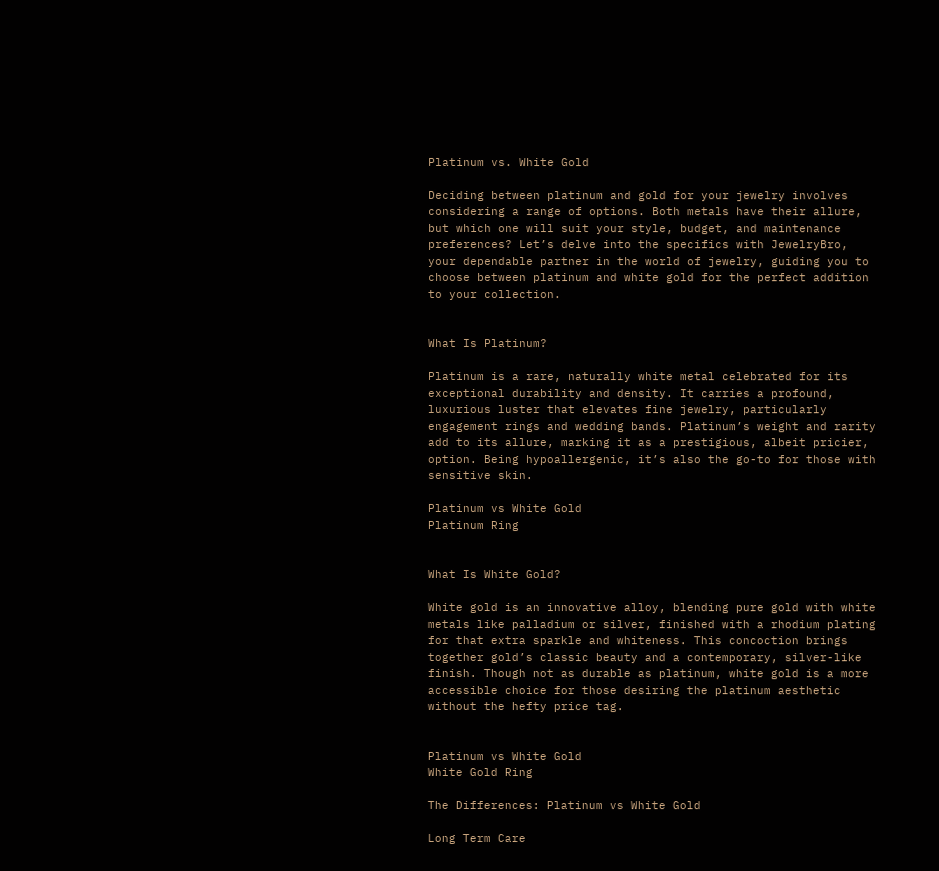Platinum vs. White Gold

Deciding between platinum and gold for your jewelry involves considering a range of options. Both metals have their allure, but which one will suit your style, budget, and maintenance preferences? Let’s delve into the specifics with JewelryBro, your dependable partner in the world of jewelry, guiding you to choose between platinum and white gold for the perfect addition to your collection.


What Is Platinum?

Platinum is a rare, naturally white metal celebrated for its exceptional durability and density. It carries a profound, luxurious luster that elevates fine jewelry, particularly engagement rings and wedding bands. Platinum’s weight and rarity add to its allure, marking it as a prestigious, albeit pricier, option. Being hypoallergenic, it’s also the go-to for those with sensitive skin.

Platinum vs White Gold
Platinum Ring


What Is White Gold?

White gold is an innovative alloy, blending pure gold with white metals like palladium or silver, finished with a rhodium plating for that extra sparkle and whiteness. This concoction brings together gold’s classic beauty and a contemporary, silver-like finish. Though not as durable as platinum, white gold is a more accessible choice for those desiring the platinum aesthetic without the hefty price tag.


Platinum vs White Gold
White Gold Ring

The Differences: Platinum vs White Gold

Long Term Care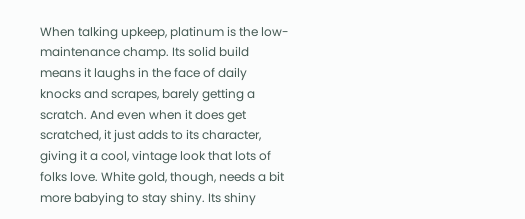When talking upkeep, platinum is the low-maintenance champ. Its solid build means it laughs in the face of daily knocks and scrapes, barely getting a scratch. And even when it does get scratched, it just adds to its character, giving it a cool, vintage look that lots of folks love. White gold, though, needs a bit more babying to stay shiny. Its shiny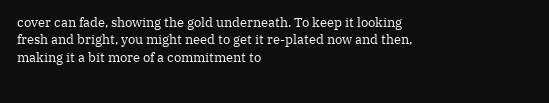cover can fade, showing the gold underneath. To keep it looking fresh and bright, you might need to get it re-plated now and then, making it a bit more of a commitment to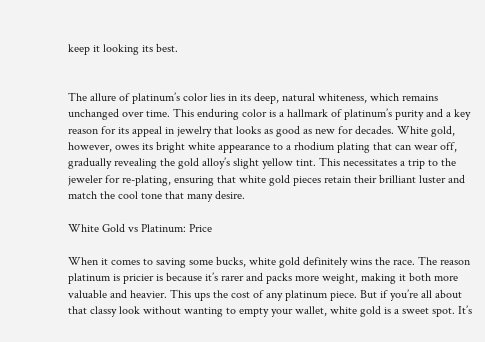keep it looking its best.


The allure of platinum’s color lies in its deep, natural whiteness, which remains unchanged over time. This enduring color is a hallmark of platinum’s purity and a key reason for its appeal in jewelry that looks as good as new for decades. White gold, however, owes its bright white appearance to a rhodium plating that can wear off, gradually revealing the gold alloy’s slight yellow tint. This necessitates a trip to the jeweler for re-plating, ensuring that white gold pieces retain their brilliant luster and match the cool tone that many desire.

White Gold vs Platinum: Price

When it comes to saving some bucks, white gold definitely wins the race. The reason platinum is pricier is because it’s rarer and packs more weight, making it both more valuable and heavier. This ups the cost of any platinum piece. But if you’re all about that classy look without wanting to empty your wallet, white gold is a sweet spot. It’s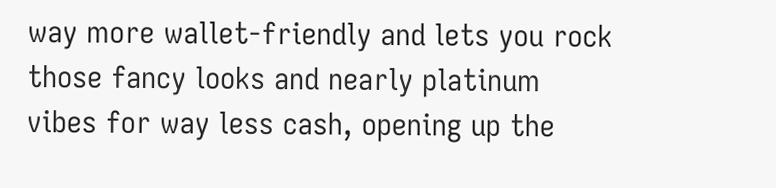way more wallet-friendly and lets you rock those fancy looks and nearly platinum vibes for way less cash, opening up the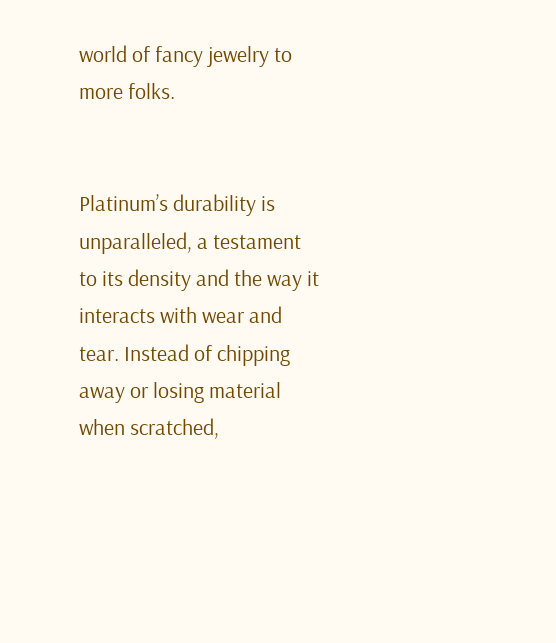world of fancy jewelry to more folks.


Platinum’s durability is unparalleled, a testament to its density and the way it interacts with wear and tear. Instead of chipping away or losing material when scratched,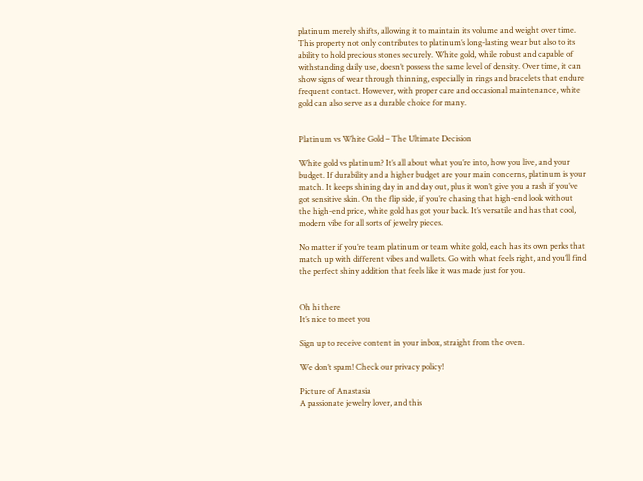platinum merely shifts, allowing it to maintain its volume and weight over time. This property not only contributes to platinum’s long-lasting wear but also to its ability to hold precious stones securely. White gold, while robust and capable of withstanding daily use, doesn’t possess the same level of density. Over time, it can show signs of wear through thinning, especially in rings and bracelets that endure frequent contact. However, with proper care and occasional maintenance, white gold can also serve as a durable choice for many.


Platinum vs White Gold – The Ultimate Decision

White gold vs platinum? It’s all about what you’re into, how you live, and your budget. If durability and a higher budget are your main concerns, platinum is your match. It keeps shining day in and day out, plus it won’t give you a rash if you’ve got sensitive skin. On the flip side, if you’re chasing that high-end look without the high-end price, white gold has got your back. It’s versatile and has that cool, modern vibe for all sorts of jewelry pieces.

No matter if you’re team platinum or team white gold, each has its own perks that match up with different vibes and wallets. Go with what feels right, and you’ll find the perfect shiny addition that feels like it was made just for you.


Oh hi there
It’s nice to meet you

Sign up to receive content in your inbox, straight from the oven.

We don’t spam! Check our privacy policy!

Picture of Anastasia
A passionate jewelry lover, and this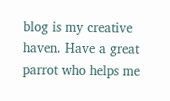blog is my creative haven. Have a great parrot who helps me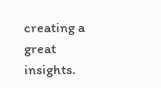creating a great insights.